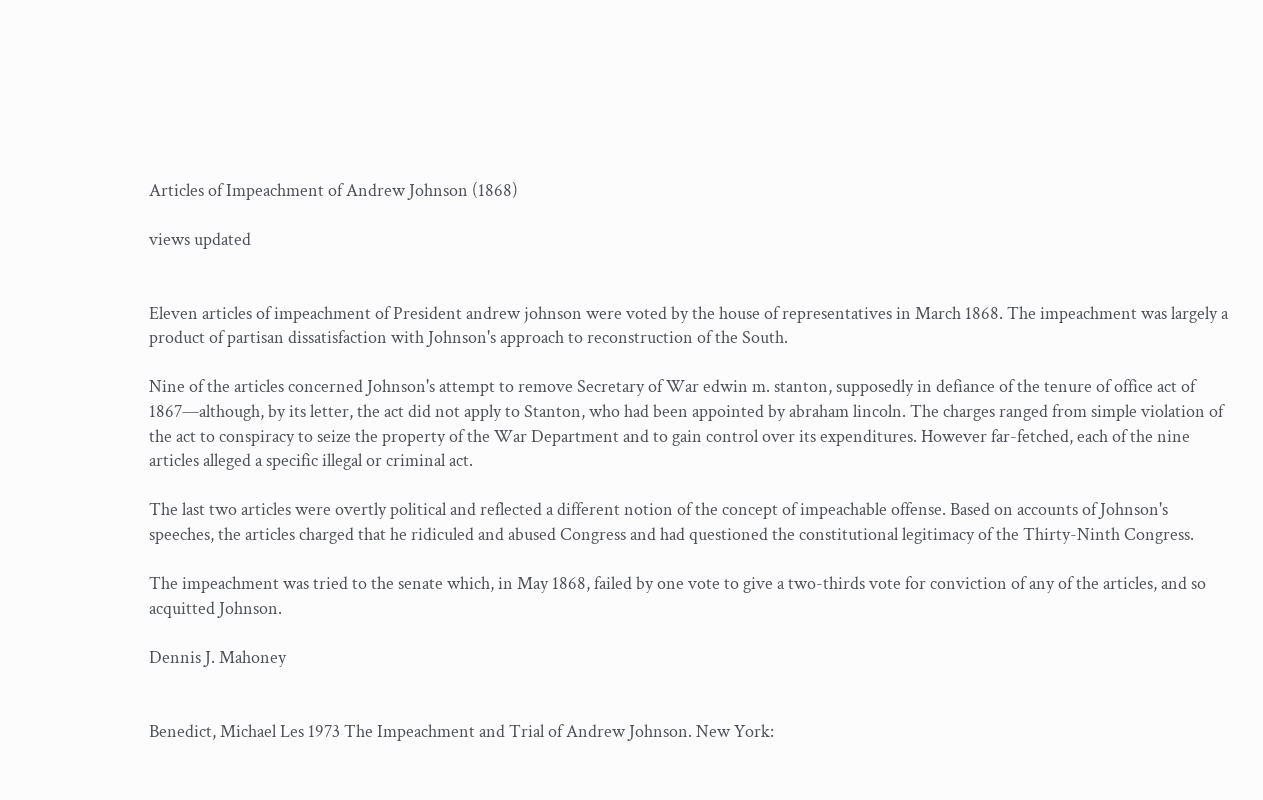Articles of Impeachment of Andrew Johnson (1868)

views updated


Eleven articles of impeachment of President andrew johnson were voted by the house of representatives in March 1868. The impeachment was largely a product of partisan dissatisfaction with Johnson's approach to reconstruction of the South.

Nine of the articles concerned Johnson's attempt to remove Secretary of War edwin m. stanton, supposedly in defiance of the tenure of office act of 1867—although, by its letter, the act did not apply to Stanton, who had been appointed by abraham lincoln. The charges ranged from simple violation of the act to conspiracy to seize the property of the War Department and to gain control over its expenditures. However far-fetched, each of the nine articles alleged a specific illegal or criminal act.

The last two articles were overtly political and reflected a different notion of the concept of impeachable offense. Based on accounts of Johnson's speeches, the articles charged that he ridiculed and abused Congress and had questioned the constitutional legitimacy of the Thirty-Ninth Congress.

The impeachment was tried to the senate which, in May 1868, failed by one vote to give a two-thirds vote for conviction of any of the articles, and so acquitted Johnson.

Dennis J. Mahoney


Benedict, Michael Les 1973 The Impeachment and Trial of Andrew Johnson. New York: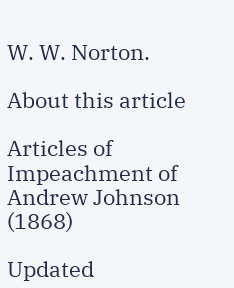W. W. Norton.

About this article

Articles of Impeachment of Andrew Johnson (1868)

Updated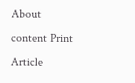About content Print Article